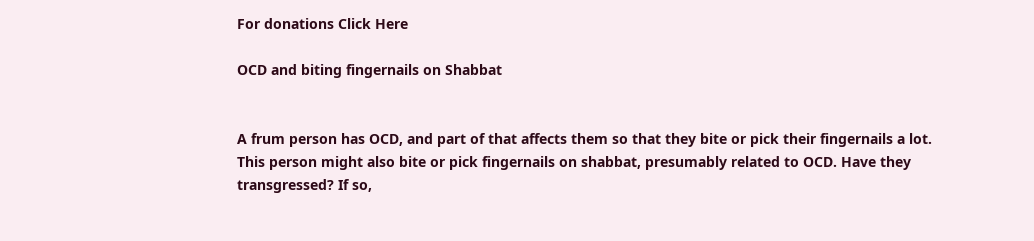For donations Click Here

OCD and biting fingernails on Shabbat


A frum person has OCD, and part of that affects them so that they bite or pick their fingernails a lot. This person might also bite or pick fingernails on shabbat, presumably related to OCD. Have they transgressed? If so,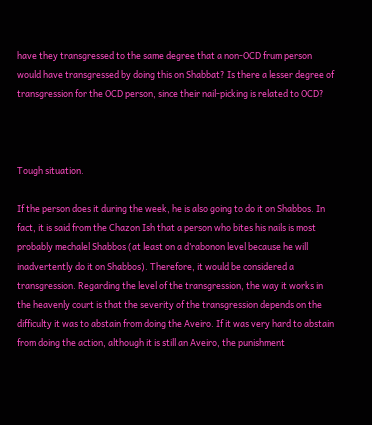have they transgressed to the same degree that a non-OCD frum person would have transgressed by doing this on Shabbat? Is there a lesser degree of transgression for the OCD person, since their nail-picking is related to OCD?



Tough situation.

If the person does it during the week, he is also going to do it on Shabbos. In fact, it is said from the Chazon Ish that a person who bites his nails is most probably mechalel Shabbos (at least on a d’rabonon level because he will inadvertently do it on Shabbos). Therefore, it would be considered a transgression. Regarding the level of the transgression, the way it works in the heavenly court is that the severity of the transgression depends on the difficulty it was to abstain from doing the Aveiro. If it was very hard to abstain from doing the action, although it is still an Aveiro, the punishment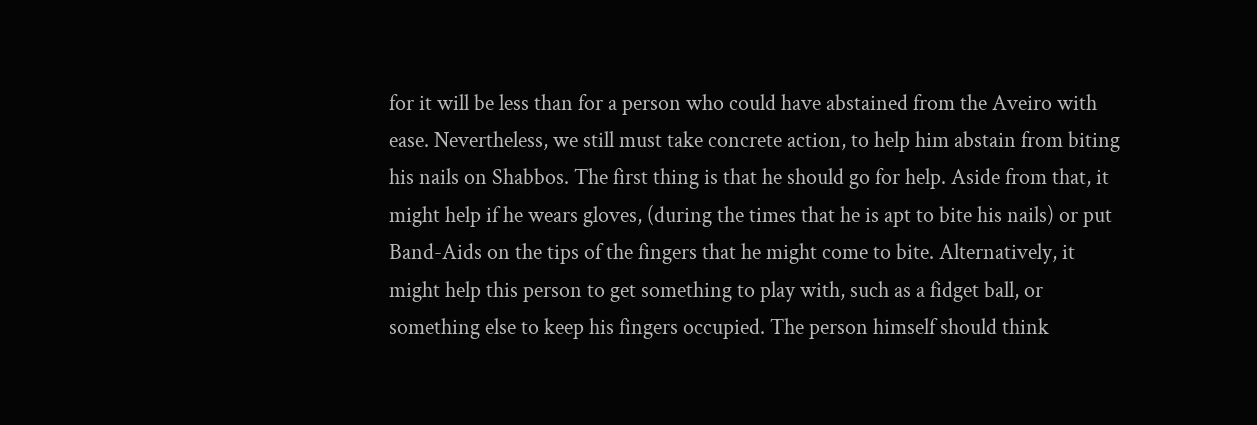for it will be less than for a person who could have abstained from the Aveiro with ease. Nevertheless, we still must take concrete action, to help him abstain from biting his nails on Shabbos. The first thing is that he should go for help. Aside from that, it might help if he wears gloves, (during the times that he is apt to bite his nails) or put Band-Aids on the tips of the fingers that he might come to bite. Alternatively, it might help this person to get something to play with, such as a fidget ball, or something else to keep his fingers occupied. The person himself should think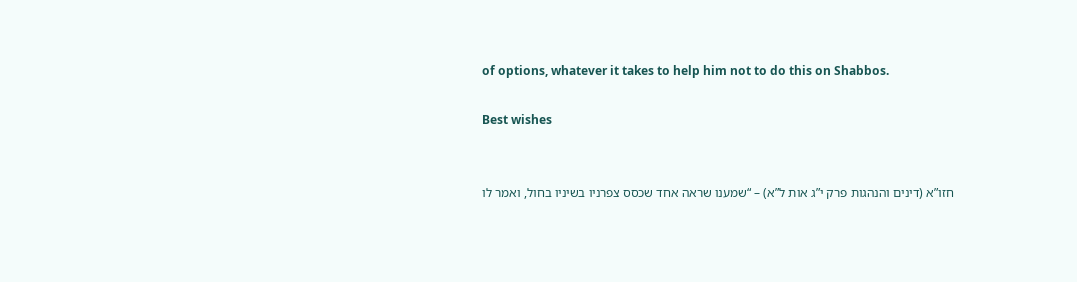of options, whatever it takes to help him not to do this on Shabbos.

Best wishes


חזו”א (דינים והנהגות פרק י”ג אות ל”א) – “שמענו שראה אחד שכסס צפרניו בשיניו בחול, ואמר לו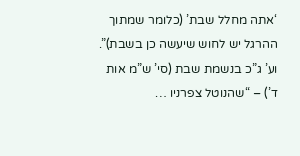‘אתה מחלל שבת’ (כלומר שמתוך ההרגל יש לחוש שיעשה כן בשבת)”. וע’ ג”כ בנשמת שבת (סי’ ש”מ אות ד’) – “שהנוטל צפרניו …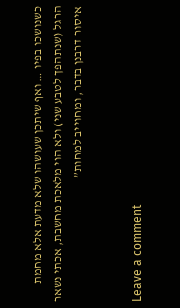כשנושכו בפיו … ואף שיתכן שעושהו שלא מדעת אלא מחמת הרגל (שנתהפך לטבע שני) ולא הוי מלאכת מחשבת, אכתי נשאר איסור דרבנן בדבר, ומחוייב למחות”


Leave a comment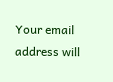Your email address will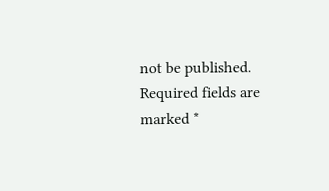not be published. Required fields are marked *